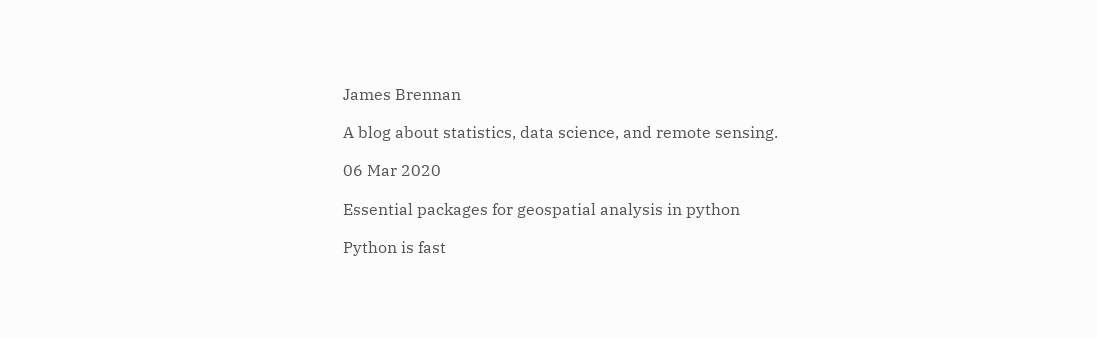James Brennan

A blog about statistics, data science, and remote sensing.

06 Mar 2020

Essential packages for geospatial analysis in python

Python is fast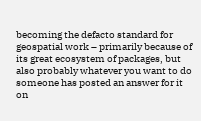becoming the defacto standard for geospatial work – primarily because of its great ecosystem of packages, but also probably whatever you want to do someone has posted an answer for it on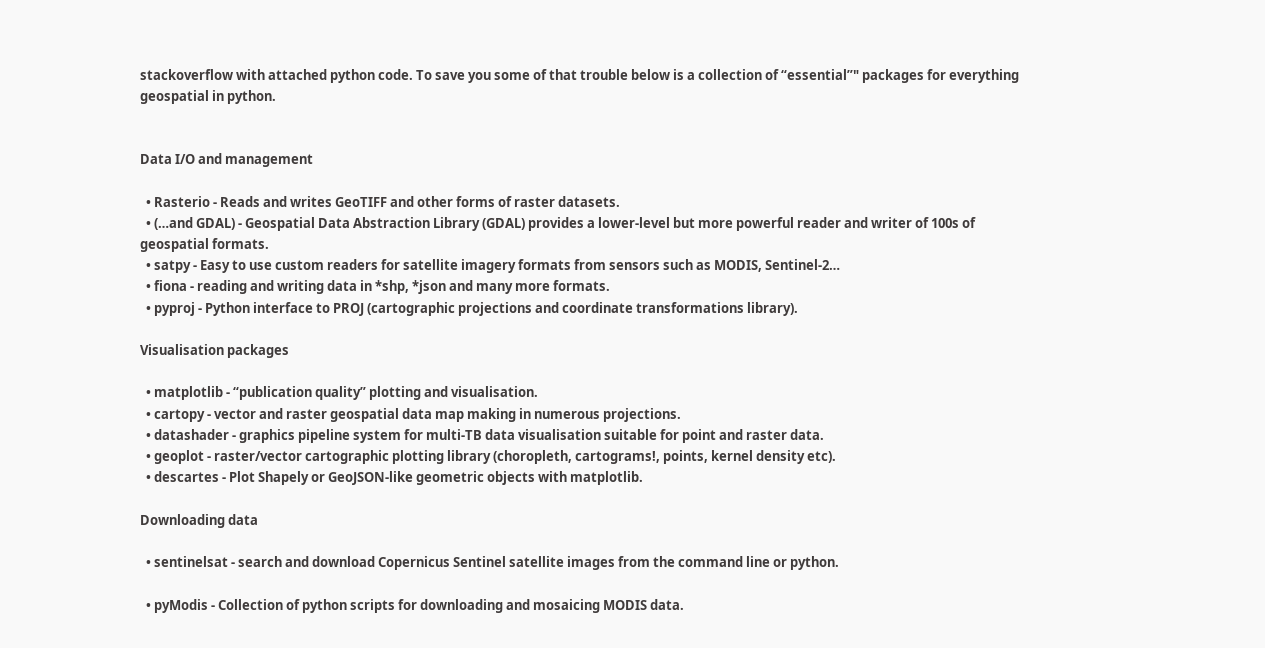stackoverflow with attached python code. To save you some of that trouble below is a collection of “essential”" packages for everything geospatial in python.


Data I/O and management

  • Rasterio - Reads and writes GeoTIFF and other forms of raster datasets.
  • (…and GDAL) - Geospatial Data Abstraction Library (GDAL) provides a lower-level but more powerful reader and writer of 100s of geospatial formats.
  • satpy - Easy to use custom readers for satellite imagery formats from sensors such as MODIS, Sentinel-2…
  • fiona - reading and writing data in *shp, *json and many more formats.
  • pyproj - Python interface to PROJ (cartographic projections and coordinate transformations library).

Visualisation packages

  • matplotlib - “publication quality” plotting and visualisation.
  • cartopy - vector and raster geospatial data map making in numerous projections.
  • datashader - graphics pipeline system for multi-TB data visualisation suitable for point and raster data.
  • geoplot - raster/vector cartographic plotting library (choropleth, cartograms!, points, kernel density etc).
  • descartes - Plot Shapely or GeoJSON-like geometric objects with matplotlib.

Downloading data

  • sentinelsat - search and download Copernicus Sentinel satellite images from the command line or python.

  • pyModis - Collection of python scripts for downloading and mosaicing MODIS data.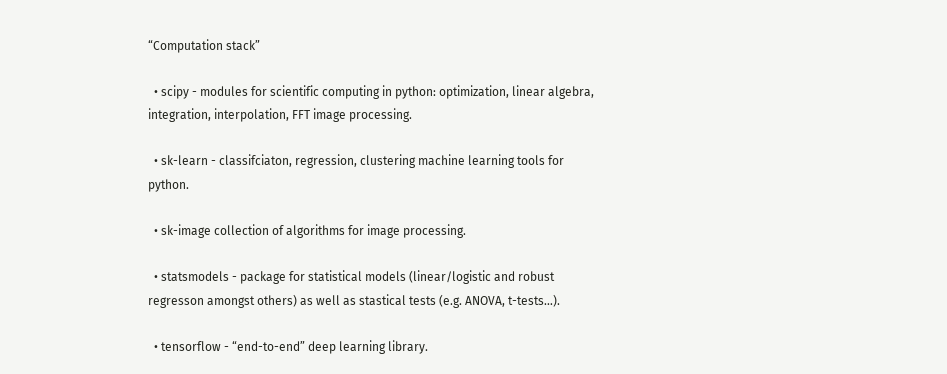“Computation stack”

  • scipy - modules for scientific computing in python: optimization, linear algebra, integration, interpolation, FFT image processing.

  • sk-learn - classifciaton, regression, clustering machine learning tools for python.

  • sk-image collection of algorithms for image processing.

  • statsmodels - package for statistical models (linear/logistic and robust regresson amongst others) as well as stastical tests (e.g. ANOVA, t-tests…).

  • tensorflow - “end-to-end” deep learning library.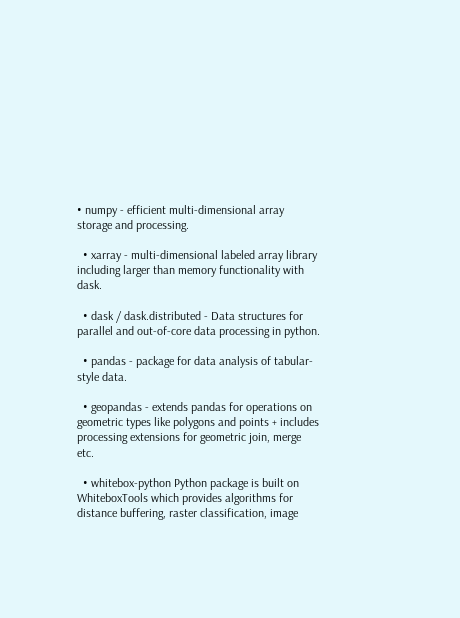• numpy - efficient multi-dimensional array storage and processing.

  • xarray - multi-dimensional labeled array library including larger than memory functionality with dask.

  • dask / dask.distributed - Data structures for parallel and out-of-core data processing in python.

  • pandas - package for data analysis of tabular-style data.

  • geopandas - extends pandas for operations on geometric types like polygons and points + includes processing extensions for geometric join, merge etc.

  • whitebox-python Python package is built on WhiteboxTools which provides algorithms for distance buffering, raster classification, image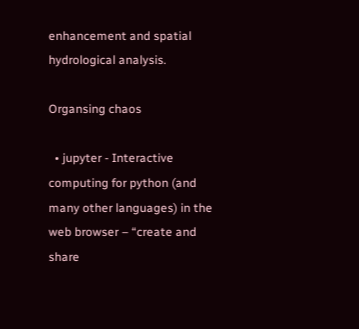enhancement and spatial hydrological analysis.

Organsing chaos

  • jupyter - Interactive computing for python (and many other languages) in the web browser – “create and share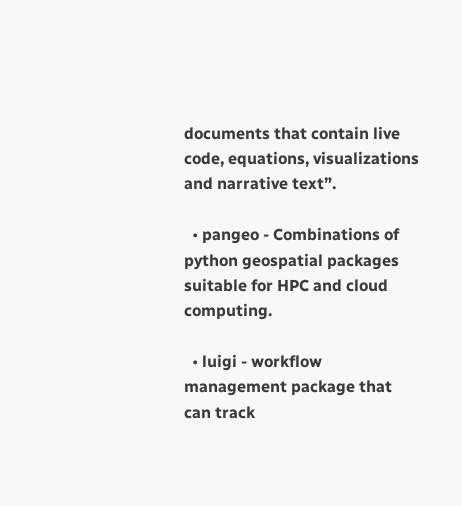documents that contain live code, equations, visualizations and narrative text”.

  • pangeo - Combinations of python geospatial packages suitable for HPC and cloud computing.

  • luigi - workflow management package that can track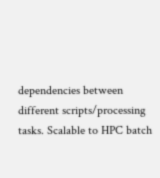dependencies between different scripts/processing tasks. Scalable to HPC batch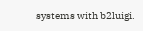systems with b2luigi.